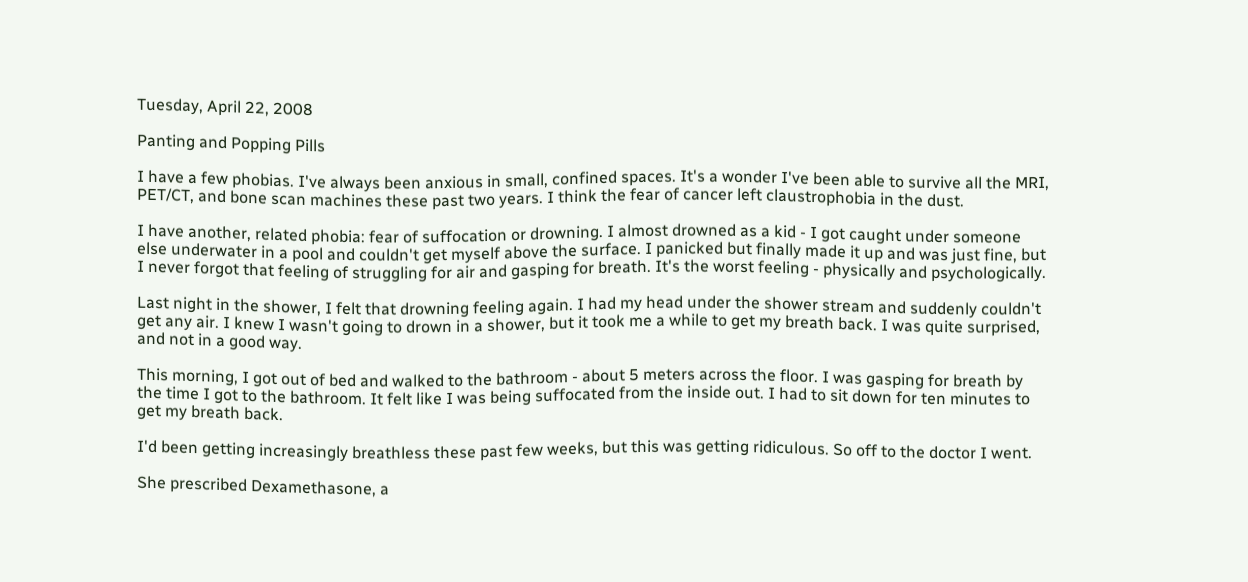Tuesday, April 22, 2008

Panting and Popping Pills

I have a few phobias. I've always been anxious in small, confined spaces. It's a wonder I've been able to survive all the MRI, PET/CT, and bone scan machines these past two years. I think the fear of cancer left claustrophobia in the dust.

I have another, related phobia: fear of suffocation or drowning. I almost drowned as a kid - I got caught under someone else underwater in a pool and couldn't get myself above the surface. I panicked but finally made it up and was just fine, but I never forgot that feeling of struggling for air and gasping for breath. It's the worst feeling - physically and psychologically.

Last night in the shower, I felt that drowning feeling again. I had my head under the shower stream and suddenly couldn't get any air. I knew I wasn't going to drown in a shower, but it took me a while to get my breath back. I was quite surprised, and not in a good way.

This morning, I got out of bed and walked to the bathroom - about 5 meters across the floor. I was gasping for breath by the time I got to the bathroom. It felt like I was being suffocated from the inside out. I had to sit down for ten minutes to get my breath back.

I'd been getting increasingly breathless these past few weeks, but this was getting ridiculous. So off to the doctor I went.

She prescribed Dexamethasone, a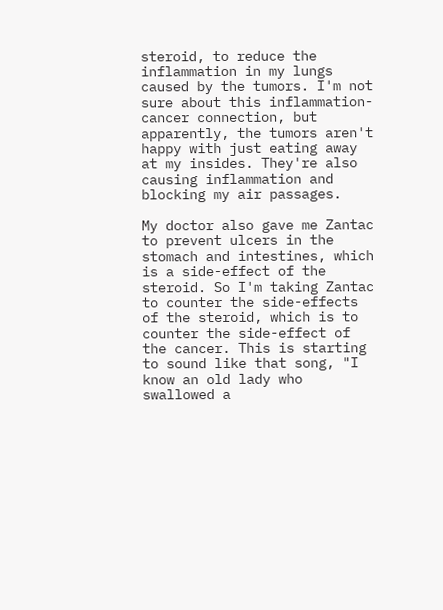steroid, to reduce the inflammation in my lungs caused by the tumors. I'm not sure about this inflammation-cancer connection, but apparently, the tumors aren't happy with just eating away at my insides. They're also causing inflammation and blocking my air passages.

My doctor also gave me Zantac to prevent ulcers in the stomach and intestines, which is a side-effect of the steroid. So I'm taking Zantac to counter the side-effects of the steroid, which is to counter the side-effect of the cancer. This is starting to sound like that song, "I know an old lady who swallowed a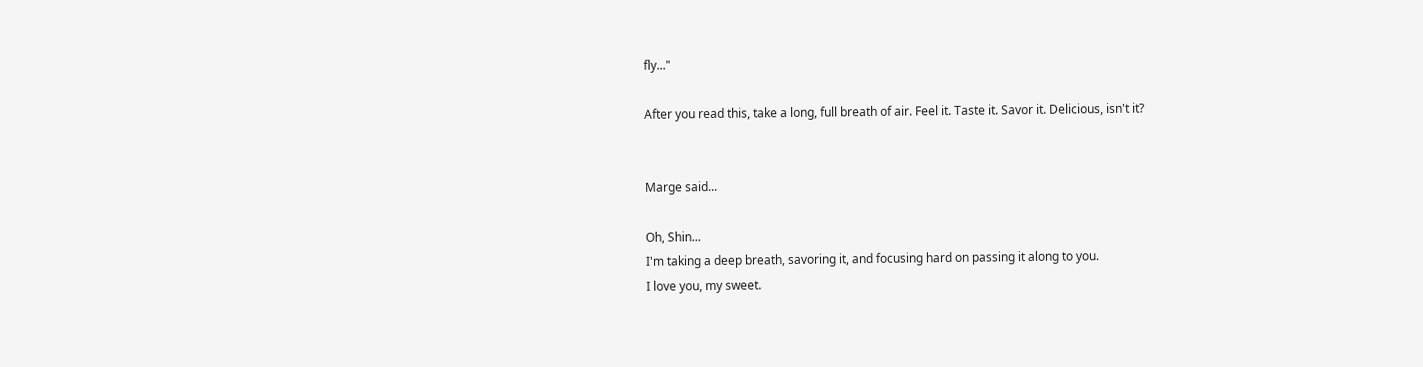fly..."

After you read this, take a long, full breath of air. Feel it. Taste it. Savor it. Delicious, isn't it?


Marge said...

Oh, Shin...
I'm taking a deep breath, savoring it, and focusing hard on passing it along to you.
I love you, my sweet.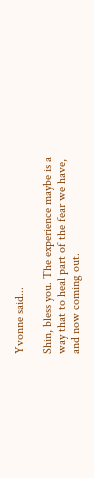Yvonne said...

Shin, bless you. The experience maybe is a way that to heal part of the fear we have, and now coming out.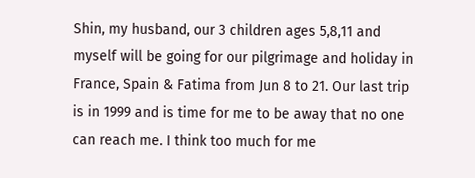Shin, my husband, our 3 children ages 5,8,11 and myself will be going for our pilgrimage and holiday in France, Spain & Fatima from Jun 8 to 21. Our last trip is in 1999 and is time for me to be away that no one can reach me. I think too much for me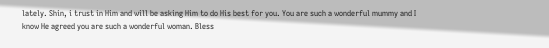lately. Shin, i trust in Him and will be asking Him to do His best for you. You are such a wonderful mummy and I know He agreed you are such a wonderful woman. Bless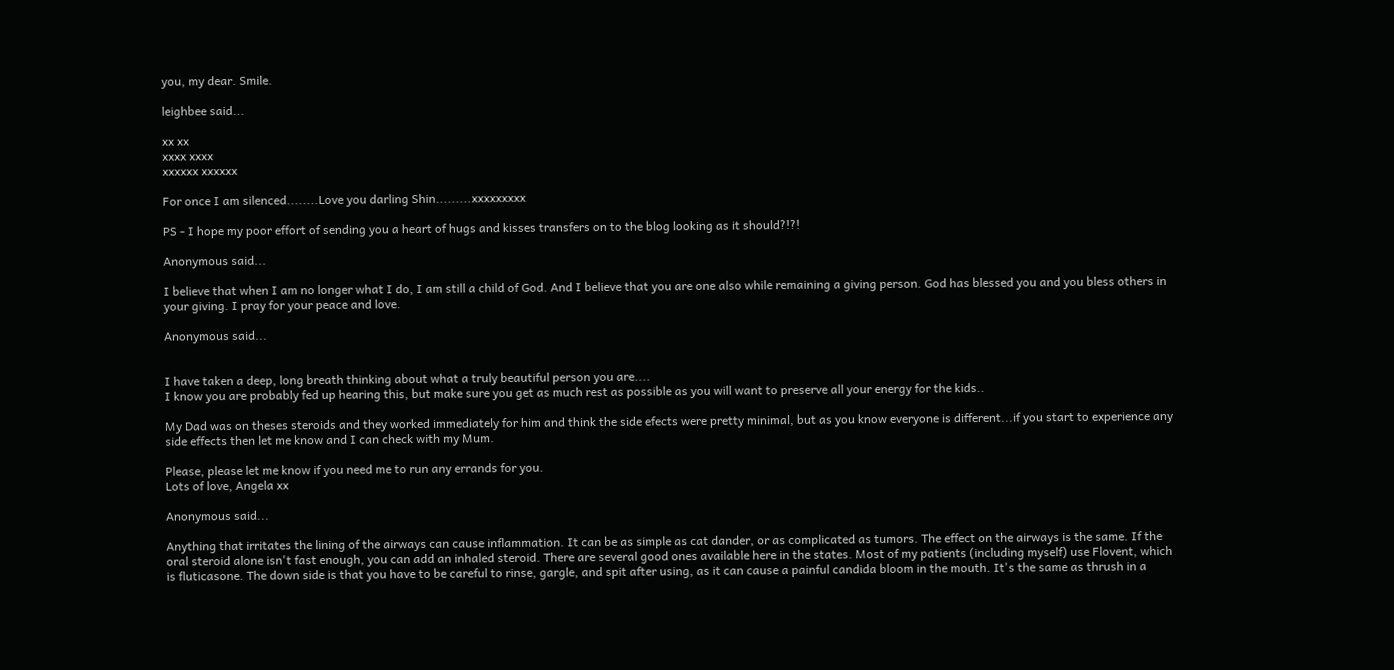you, my dear. Smile.

leighbee said...

xx xx
xxxx xxxx
xxxxxx xxxxxx

For once I am silenced........Love you darling Shin.........xxxxxxxxx

PS - I hope my poor effort of sending you a heart of hugs and kisses transfers on to the blog looking as it should?!?!

Anonymous said...

I believe that when I am no longer what I do, I am still a child of God. And I believe that you are one also while remaining a giving person. God has blessed you and you bless others in your giving. I pray for your peace and love.

Anonymous said...


I have taken a deep, long breath thinking about what a truly beautiful person you are....
I know you are probably fed up hearing this, but make sure you get as much rest as possible as you will want to preserve all your energy for the kids..

My Dad was on theses steroids and they worked immediately for him and think the side efects were pretty minimal, but as you know everyone is different...if you start to experience any side effects then let me know and I can check with my Mum.

Please, please let me know if you need me to run any errands for you.
Lots of love, Angela xx

Anonymous said...

Anything that irritates the lining of the airways can cause inflammation. It can be as simple as cat dander, or as complicated as tumors. The effect on the airways is the same. If the oral steroid alone isn't fast enough, you can add an inhaled steroid. There are several good ones available here in the states. Most of my patients (including myself) use Flovent, which is fluticasone. The down side is that you have to be careful to rinse, gargle, and spit after using, as it can cause a painful candida bloom in the mouth. It's the same as thrush in a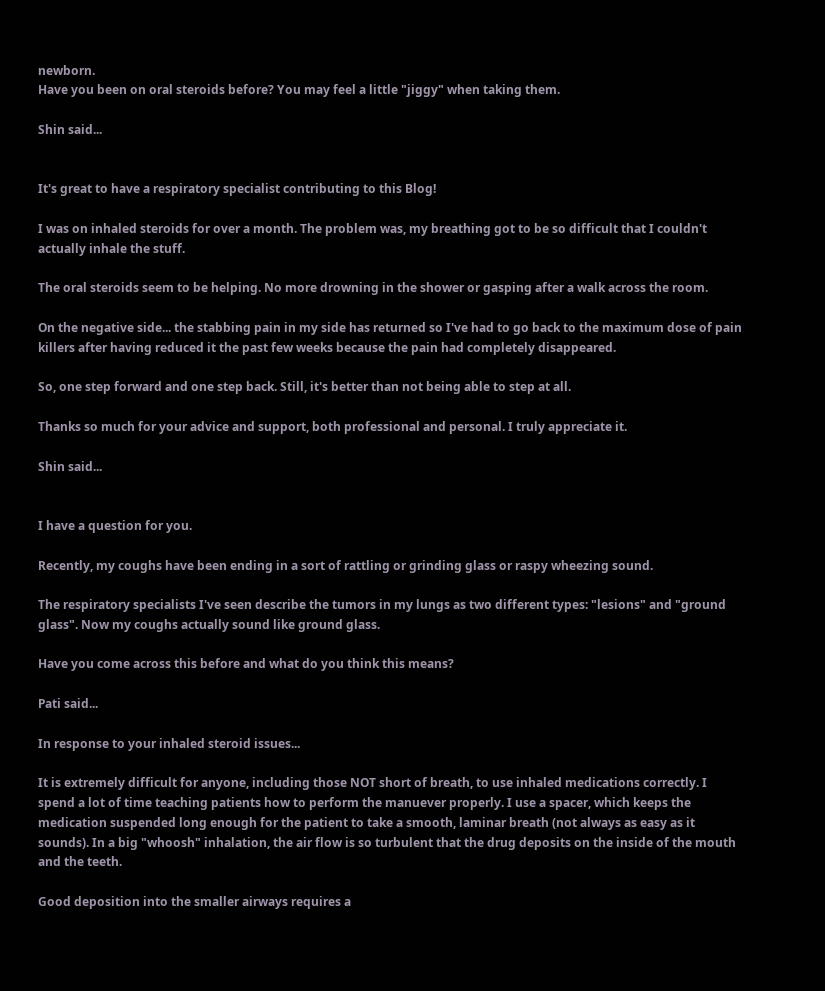newborn.
Have you been on oral steroids before? You may feel a little "jiggy" when taking them.

Shin said...


It's great to have a respiratory specialist contributing to this Blog!

I was on inhaled steroids for over a month. The problem was, my breathing got to be so difficult that I couldn't actually inhale the stuff.

The oral steroids seem to be helping. No more drowning in the shower or gasping after a walk across the room.

On the negative side... the stabbing pain in my side has returned so I've had to go back to the maximum dose of pain killers after having reduced it the past few weeks because the pain had completely disappeared.

So, one step forward and one step back. Still, it's better than not being able to step at all.

Thanks so much for your advice and support, both professional and personal. I truly appreciate it.

Shin said...


I have a question for you.

Recently, my coughs have been ending in a sort of rattling or grinding glass or raspy wheezing sound.

The respiratory specialists I've seen describe the tumors in my lungs as two different types: "lesions" and "ground glass". Now my coughs actually sound like ground glass.

Have you come across this before and what do you think this means?

Pati said...

In response to your inhaled steroid issues...

It is extremely difficult for anyone, including those NOT short of breath, to use inhaled medications correctly. I spend a lot of time teaching patients how to perform the manuever properly. I use a spacer, which keeps the medication suspended long enough for the patient to take a smooth, laminar breath (not always as easy as it sounds). In a big "whoosh" inhalation, the air flow is so turbulent that the drug deposits on the inside of the mouth and the teeth.

Good deposition into the smaller airways requires a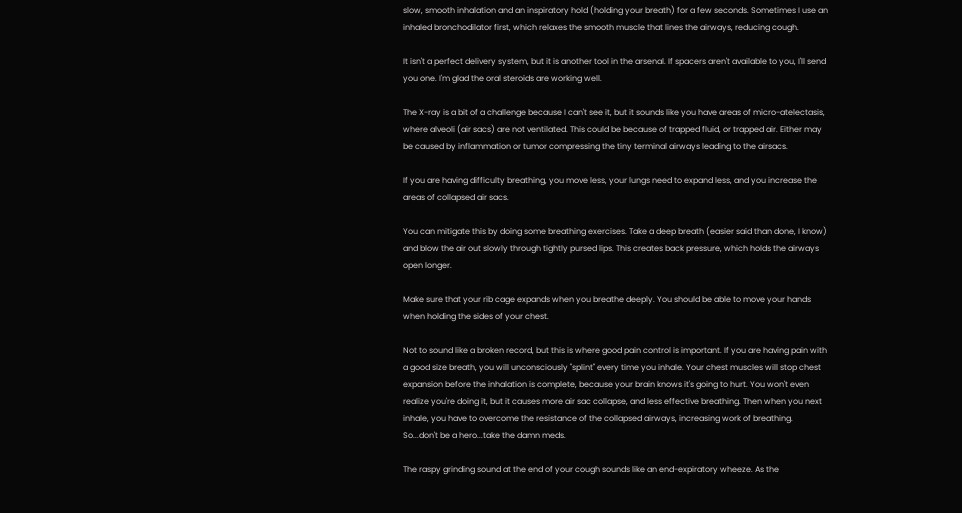slow, smooth inhalation and an inspiratory hold (holding your breath) for a few seconds. Sometimes I use an inhaled bronchodilator first, which relaxes the smooth muscle that lines the airways, reducing cough.

It isn't a perfect delivery system, but it is another tool in the arsenal. If spacers aren't available to you, I'll send you one. I'm glad the oral steroids are working well.

The X-ray is a bit of a challenge because I can't see it, but it sounds like you have areas of micro-atelectasis, where alveoli (air sacs) are not ventilated. This could be because of trapped fluid, or trapped air. Either may be caused by inflammation or tumor compressing the tiny terminal airways leading to the airsacs.

If you are having difficulty breathing, you move less, your lungs need to expand less, and you increase the areas of collapsed air sacs.

You can mitigate this by doing some breathing exercises. Take a deep breath (easier said than done, I know) and blow the air out slowly through tightly pursed lips. This creates back pressure, which holds the airways open longer.

Make sure that your rib cage expands when you breathe deeply. You should be able to move your hands when holding the sides of your chest.

Not to sound like a broken record, but this is where good pain control is important. If you are having pain with a good size breath, you will unconsciously "splint" every time you inhale. Your chest muscles will stop chest expansion before the inhalation is complete, because your brain knows it's going to hurt. You won't even realize you're doing it, but it causes more air sac collapse, and less effective breathing. Then when you next inhale, you have to overcome the resistance of the collapsed airways, increasing work of breathing. So...don't be a hero...take the damn meds.

The raspy grinding sound at the end of your cough sounds like an end-expiratory wheeze. As the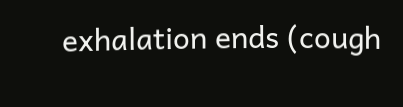exhalation ends (cough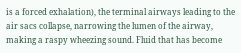is a forced exhalation), the terminal airways leading to the air sacs collapse, narrowing the lumen of the airway, making a raspy wheezing sound. Fluid that has become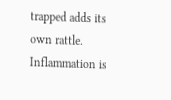trapped adds its own rattle. Inflammation is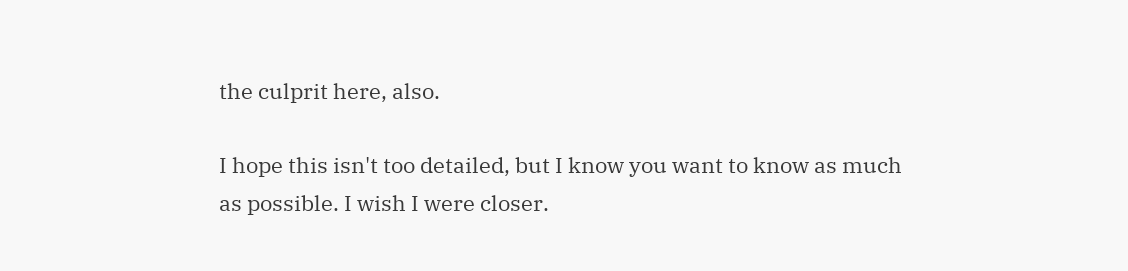the culprit here, also.

I hope this isn't too detailed, but I know you want to know as much as possible. I wish I were closer.